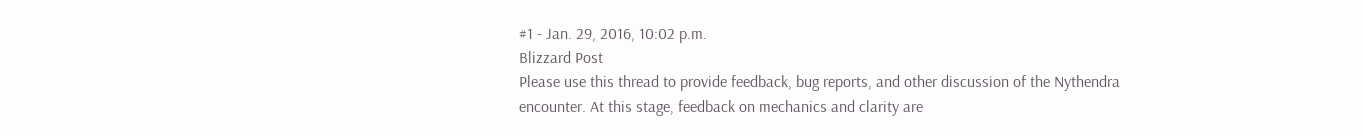#1 - Jan. 29, 2016, 10:02 p.m.
Blizzard Post
Please use this thread to provide feedback, bug reports, and other discussion of the Nythendra encounter. At this stage, feedback on mechanics and clarity are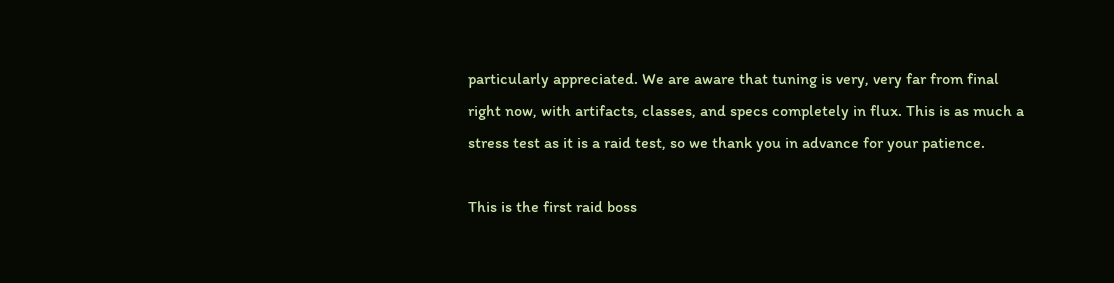particularly appreciated. We are aware that tuning is very, very far from final right now, with artifacts, classes, and specs completely in flux. This is as much a stress test as it is a raid test, so we thank you in advance for your patience.

This is the first raid boss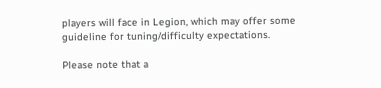players will face in Legion, which may offer some guideline for tuning/difficulty expectations.

Please note that a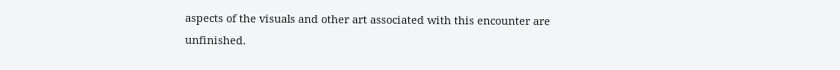aspects of the visuals and other art associated with this encounter are unfinished.